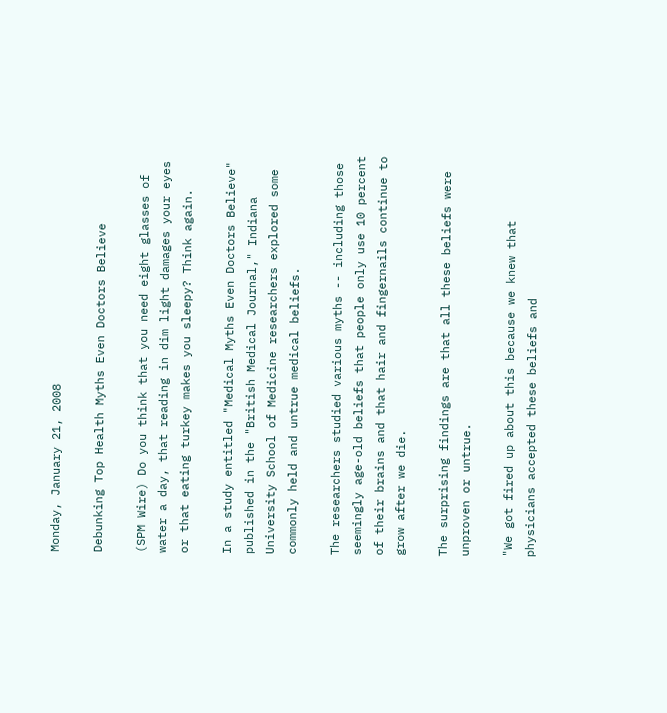Monday, January 21, 2008

Debunking Top Health Myths Even Doctors Believe

(SPM Wire) Do you think that you need eight glasses of water a day, that reading in dim light damages your eyes or that eating turkey makes you sleepy? Think again.

In a study entitled "Medical Myths Even Doctors Believe" published in the "British Medical Journal," Indiana University School of Medicine researchers explored some commonly held and untrue medical beliefs.

The researchers studied various myths -- including those seemingly age-old beliefs that people only use 10 percent of their brains and that hair and fingernails continue to grow after we die.

The surprising findings are that all these beliefs were unproven or untrue.

"We got fired up about this because we knew that physicians accepted these beliefs and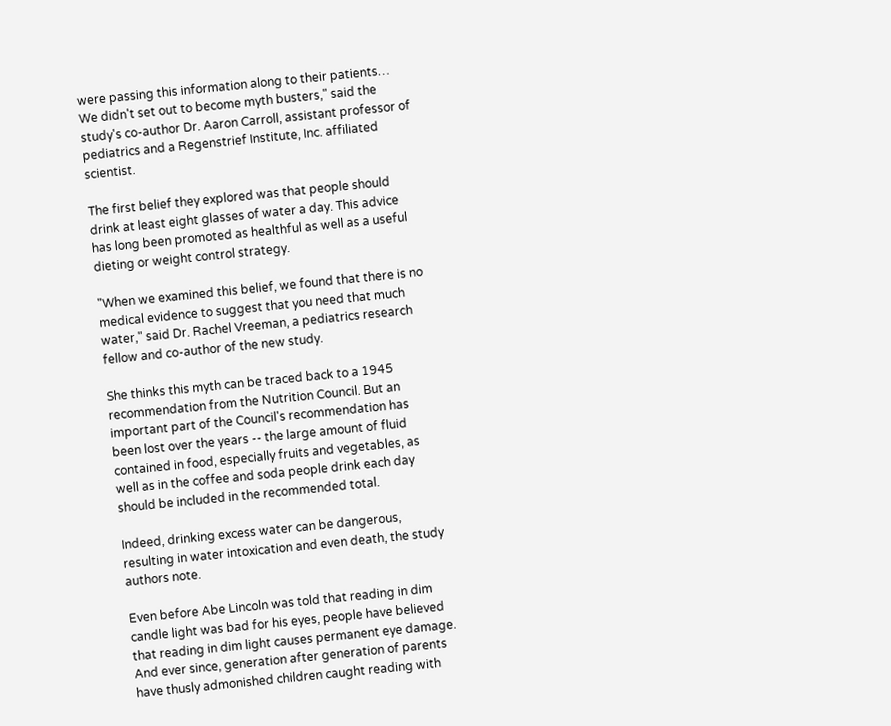were passing this information along to their patients… We didn't set out to become myth busters," said the study's co-author Dr. Aaron Carroll, assistant professor of pediatrics and a Regenstrief Institute, Inc. affiliated scientist.

The first belief they explored was that people should drink at least eight glasses of water a day. This advice has long been promoted as healthful as well as a useful dieting or weight control strategy.

"When we examined this belief, we found that there is no medical evidence to suggest that you need that much water," said Dr. Rachel Vreeman, a pediatrics research fellow and co-author of the new study.

She thinks this myth can be traced back to a 1945 recommendation from the Nutrition Council. But an important part of the Council's recommendation has been lost over the years -- the large amount of fluid contained in food, especially fruits and vegetables, as well as in the coffee and soda people drink each day should be included in the recommended total.

Indeed, drinking excess water can be dangerous, resulting in water intoxication and even death, the study authors note.

Even before Abe Lincoln was told that reading in dim candle light was bad for his eyes, people have believed that reading in dim light causes permanent eye damage. And ever since, generation after generation of parents have thusly admonished children caught reading with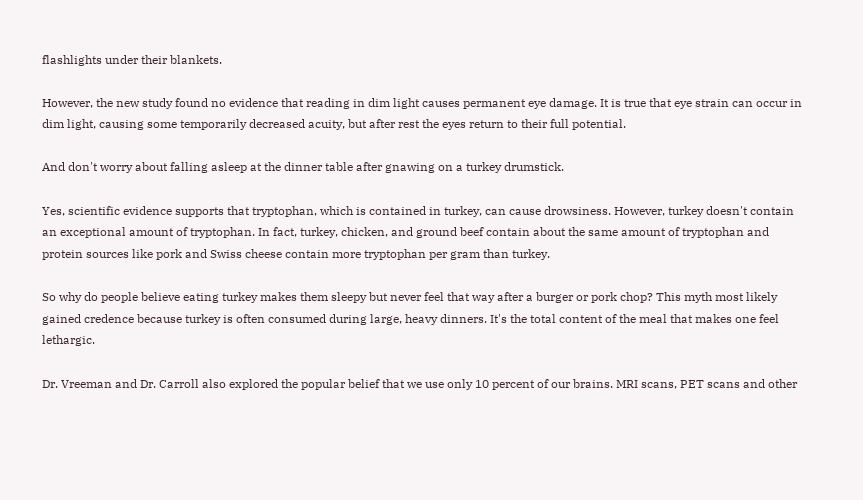flashlights under their blankets.

However, the new study found no evidence that reading in dim light causes permanent eye damage. It is true that eye strain can occur in dim light, causing some temporarily decreased acuity, but after rest the eyes return to their full potential.

And don't worry about falling asleep at the dinner table after gnawing on a turkey drumstick.

Yes, scientific evidence supports that tryptophan, which is contained in turkey, can cause drowsiness. However, turkey doesn't contain an exceptional amount of tryptophan. In fact, turkey, chicken, and ground beef contain about the same amount of tryptophan and protein sources like pork and Swiss cheese contain more tryptophan per gram than turkey.

So why do people believe eating turkey makes them sleepy but never feel that way after a burger or pork chop? This myth most likely gained credence because turkey is often consumed during large, heavy dinners. It's the total content of the meal that makes one feel lethargic.

Dr. Vreeman and Dr. Carroll also explored the popular belief that we use only 10 percent of our brains. MRI scans, PET scans and other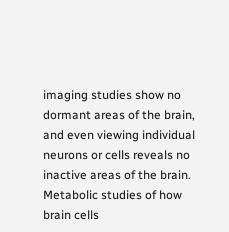imaging studies show no dormant areas of the brain, and even viewing individual neurons or cells reveals no inactive areas of the brain. Metabolic studies of how brain cells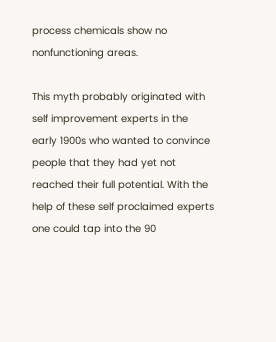process chemicals show no nonfunctioning areas.

This myth probably originated with self improvement experts in the early 1900s who wanted to convince people that they had yet not reached their full potential. With the help of these self proclaimed experts one could tap into the 90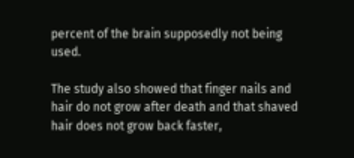percent of the brain supposedly not being used.

The study also showed that finger nails and hair do not grow after death and that shaved hair does not grow back faster,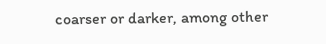coarser or darker, among other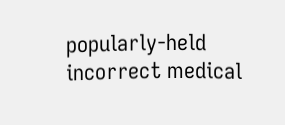popularly-held incorrect medical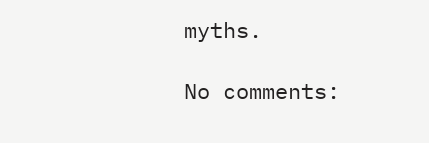myths.

No comments: